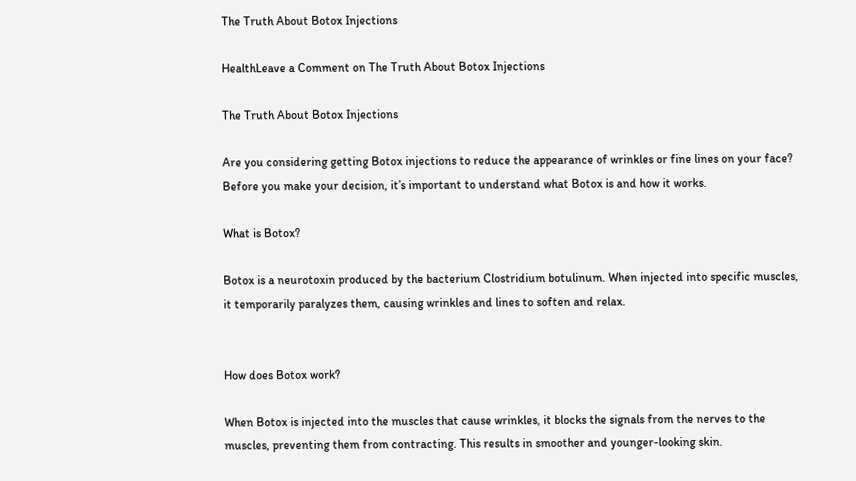The Truth About Botox Injections

HealthLeave a Comment on The Truth About Botox Injections

The Truth About Botox Injections

Are you considering getting Botox injections to reduce the appearance of wrinkles or fine lines on your face? Before you make your decision, it’s important to understand what Botox is and how it works.

What is Botox?

Botox is a neurotoxin produced by the bacterium Clostridium botulinum. When injected into specific muscles, it temporarily paralyzes them, causing wrinkles and lines to soften and relax.


How does Botox work?

When Botox is injected into the muscles that cause wrinkles, it blocks the signals from the nerves to the muscles, preventing them from contracting. This results in smoother and younger-looking skin.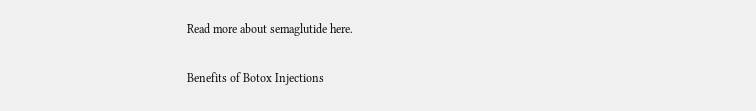Read more about semaglutide here.

Benefits of Botox Injections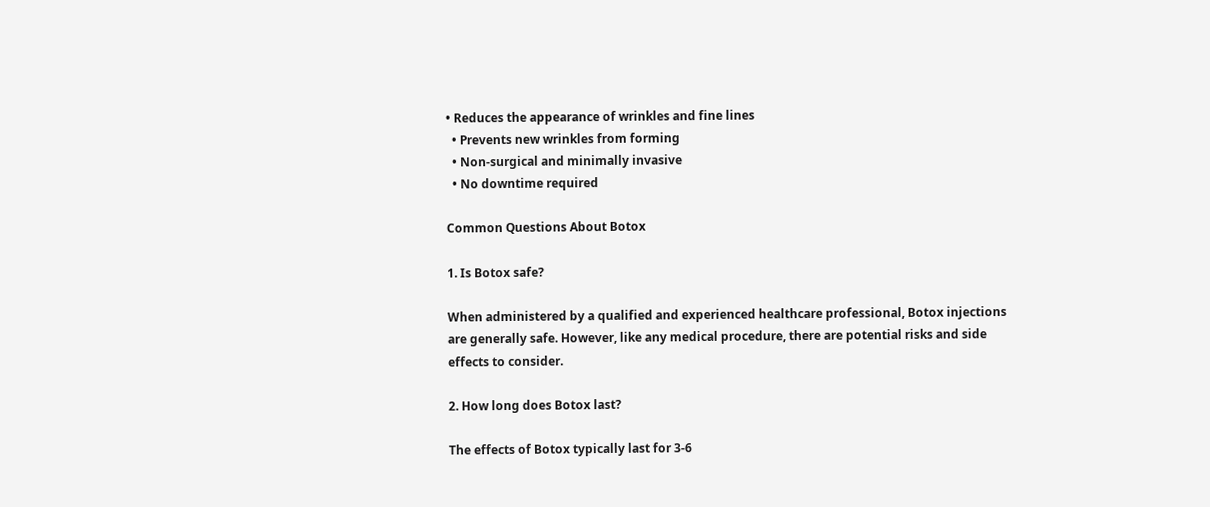• Reduces the appearance of wrinkles and fine lines
  • Prevents new wrinkles from forming
  • Non-surgical and minimally invasive
  • No downtime required

Common Questions About Botox

1. Is Botox safe?

When administered by a qualified and experienced healthcare professional, Botox injections are generally safe. However, like any medical procedure, there are potential risks and side effects to consider.

2. How long does Botox last?

The effects of Botox typically last for 3-6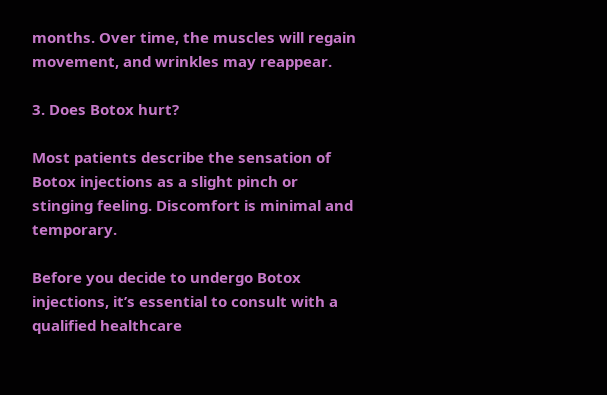months. Over time, the muscles will regain movement, and wrinkles may reappear.

3. Does Botox hurt?

Most patients describe the sensation of Botox injections as a slight pinch or stinging feeling. Discomfort is minimal and temporary.

Before you decide to undergo Botox injections, it’s essential to consult with a qualified healthcare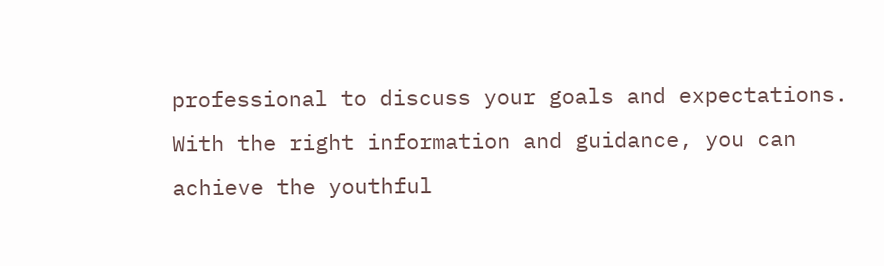professional to discuss your goals and expectations. With the right information and guidance, you can achieve the youthful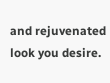and rejuvenated look you desire.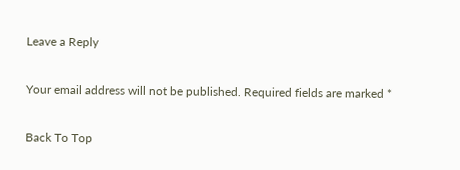Leave a Reply

Your email address will not be published. Required fields are marked *

Back To Top